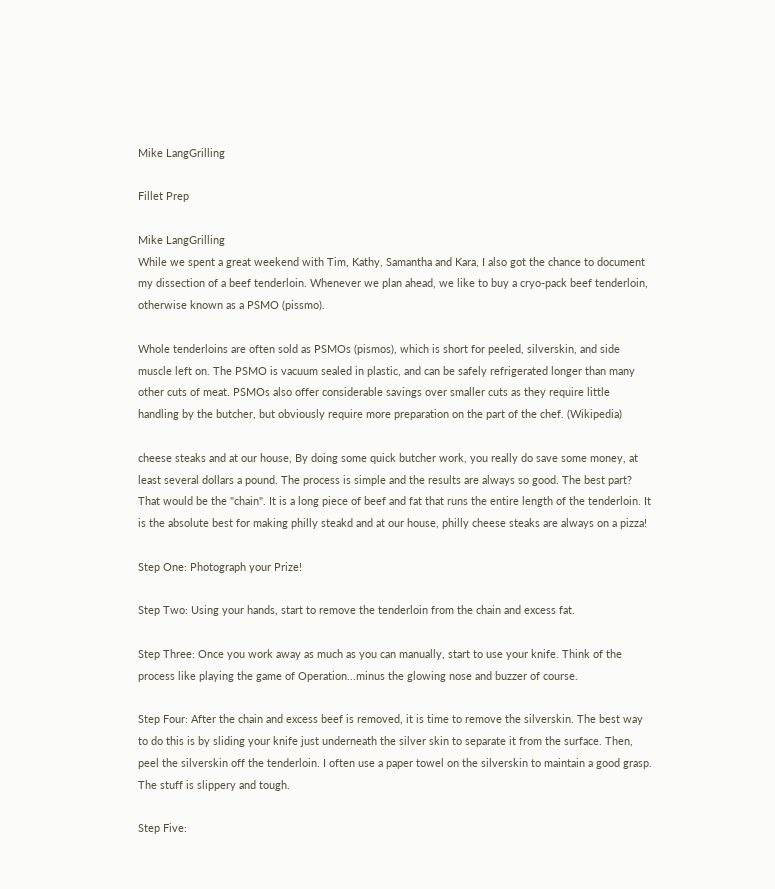Mike LangGrilling

Fillet Prep

Mike LangGrilling
While we spent a great weekend with Tim, Kathy, Samantha and Kara, I also got the chance to document my dissection of a beef tenderloin. Whenever we plan ahead, we like to buy a cryo-pack beef tenderloin, otherwise known as a PSMO (pissmo).

Whole tenderloins are often sold as PSMOs (pismos), which is short for peeled, silverskin, and side muscle left on. The PSMO is vacuum sealed in plastic, and can be safely refrigerated longer than many other cuts of meat. PSMOs also offer considerable savings over smaller cuts as they require little handling by the butcher, but obviously require more preparation on the part of the chef. (Wikipedia)

cheese steaks and at our house, By doing some quick butcher work, you really do save some money, at least several dollars a pound. The process is simple and the results are always so good. The best part? That would be the "chain". It is a long piece of beef and fat that runs the entire length of the tenderloin. It is the absolute best for making philly steakd and at our house, philly cheese steaks are always on a pizza!

Step One: Photograph your Prize!

Step Two: Using your hands, start to remove the tenderloin from the chain and excess fat.

Step Three: Once you work away as much as you can manually, start to use your knife. Think of the process like playing the game of Operation...minus the glowing nose and buzzer of course.

Step Four: After the chain and excess beef is removed, it is time to remove the silverskin. The best way to do this is by sliding your knife just underneath the silver skin to separate it from the surface. Then, peel the silverskin off the tenderloin. I often use a paper towel on the silverskin to maintain a good grasp. The stuff is slippery and tough.

Step Five: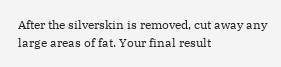After the silverskin is removed, cut away any large areas of fat. Your final result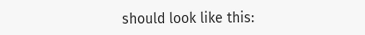should look like this: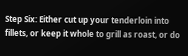Step Six: Either cut up your tenderloin into fillets, or keep it whole to grill as roast, or do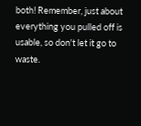both! Remember, just about everything you pulled off is usable, so don't let it go to waste.